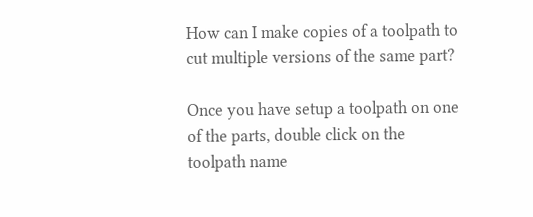How can I make copies of a toolpath to cut multiple versions of the same part?

Once you have setup a toolpath on one of the parts, double click on the toolpath name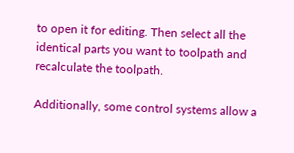to open it for editing. Then select all the identical parts you want to toolpath and recalculate the toolpath.

Additionally, some control systems allow a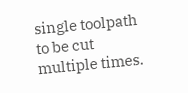single toolpath to be cut multiple times.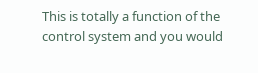This is totally a function of the control system and you would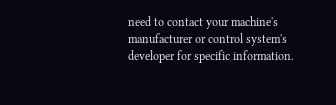need to contact your machine's manufacturer or control system's developer for specific information.